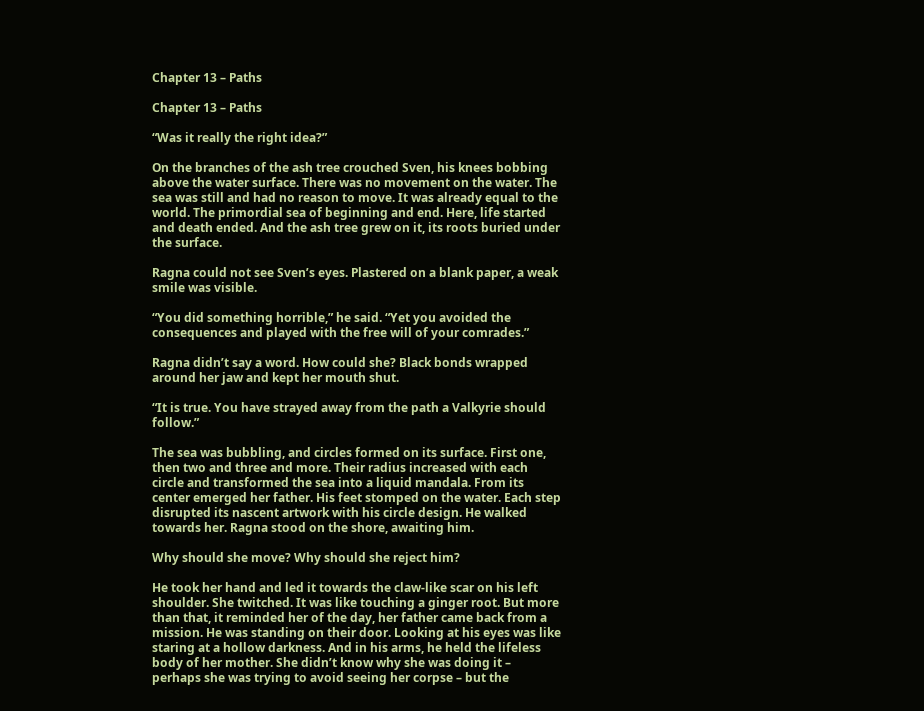Chapter 13 – Paths

Chapter 13 – Paths

“Was it really the right idea?”

On the branches of the ash tree crouched Sven, his knees bobbing above the water surface. There was no movement on the water. The sea was still and had no reason to move. It was already equal to the world. The primordial sea of beginning and end. Here, life started and death ended. And the ash tree grew on it, its roots buried under the surface.

Ragna could not see Sven’s eyes. Plastered on a blank paper, a weak smile was visible.

“You did something horrible,” he said. “Yet you avoided the consequences and played with the free will of your comrades.”

Ragna didn’t say a word. How could she? Black bonds wrapped around her jaw and kept her mouth shut.

“It is true. You have strayed away from the path a Valkyrie should follow.”

The sea was bubbling, and circles formed on its surface. First one, then two and three and more. Their radius increased with each circle and transformed the sea into a liquid mandala. From its center emerged her father. His feet stomped on the water. Each step disrupted its nascent artwork with his circle design. He walked towards her. Ragna stood on the shore, awaiting him.

Why should she move? Why should she reject him?

He took her hand and led it towards the claw-like scar on his left shoulder. She twitched. It was like touching a ginger root. But more than that, it reminded her of the day, her father came back from a mission. He was standing on their door. Looking at his eyes was like staring at a hollow darkness. And in his arms, he held the lifeless body of her mother. She didn’t know why she was doing it – perhaps she was trying to avoid seeing her corpse – but the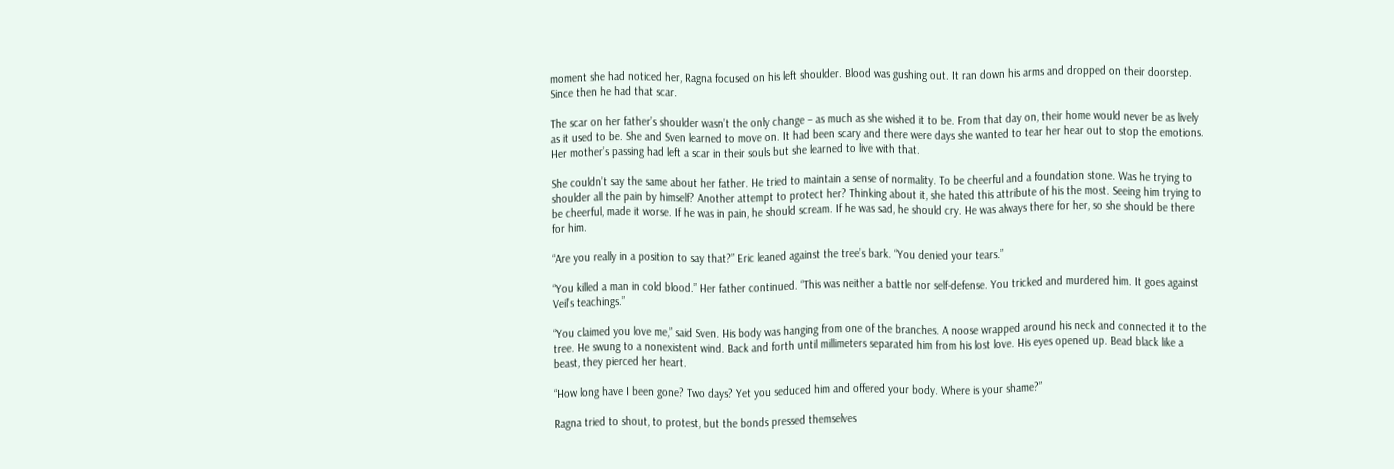moment she had noticed her, Ragna focused on his left shoulder. Blood was gushing out. It ran down his arms and dropped on their doorstep. Since then he had that scar.

The scar on her father’s shoulder wasn’t the only change – as much as she wished it to be. From that day on, their home would never be as lively as it used to be. She and Sven learned to move on. It had been scary and there were days she wanted to tear her hear out to stop the emotions. Her mother’s passing had left a scar in their souls but she learned to live with that.

She couldn’t say the same about her father. He tried to maintain a sense of normality. To be cheerful and a foundation stone. Was he trying to shoulder all the pain by himself? Another attempt to protect her? Thinking about it, she hated this attribute of his the most. Seeing him trying to be cheerful, made it worse. If he was in pain, he should scream. If he was sad, he should cry. He was always there for her, so she should be there for him.

“Are you really in a position to say that?” Eric leaned against the tree’s bark. “You denied your tears.”

“You killed a man in cold blood.” Her father continued. “This was neither a battle nor self-defense. You tricked and murdered him. It goes against Veil’s teachings.”

“You claimed you love me,” said Sven. His body was hanging from one of the branches. A noose wrapped around his neck and connected it to the tree. He swung to a nonexistent wind. Back and forth until millimeters separated him from his lost love. His eyes opened up. Bead black like a beast, they pierced her heart.

“How long have I been gone? Two days? Yet you seduced him and offered your body. Where is your shame?”

Ragna tried to shout, to protest, but the bonds pressed themselves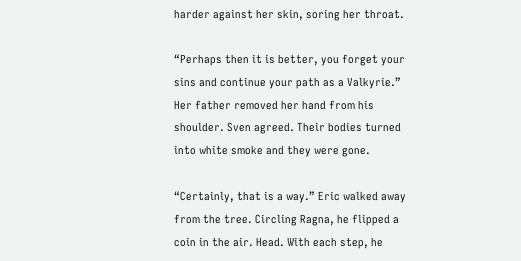harder against her skin, soring her throat.

“Perhaps then it is better, you forget your sins and continue your path as a Valkyrie.” Her father removed her hand from his shoulder. Sven agreed. Their bodies turned into white smoke and they were gone.

“Certainly, that is a way.” Eric walked away from the tree. Circling Ragna, he flipped a coin in the air. Head. With each step, he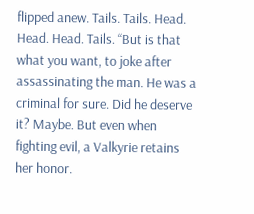flipped anew. Tails. Tails. Head. Head. Head. Tails. “But is that what you want, to joke after assassinating the man. He was a criminal for sure. Did he deserve it? Maybe. But even when fighting evil, a Valkyrie retains her honor.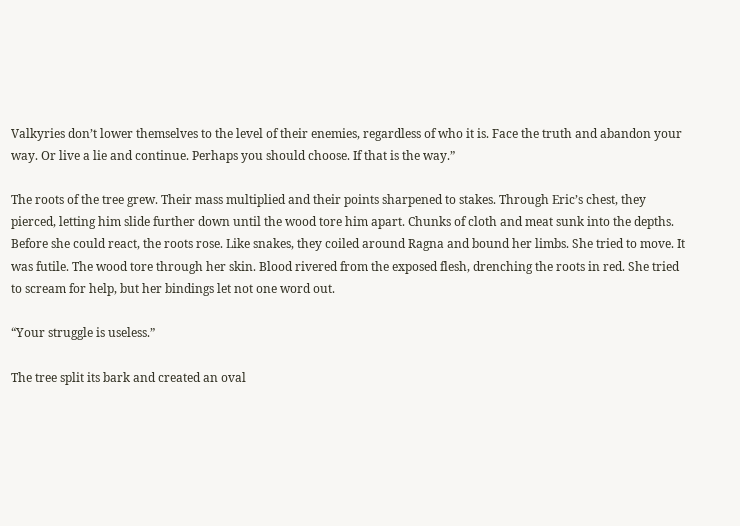Valkyries don’t lower themselves to the level of their enemies, regardless of who it is. Face the truth and abandon your way. Or live a lie and continue. Perhaps you should choose. If that is the way.”

The roots of the tree grew. Their mass multiplied and their points sharpened to stakes. Through Eric’s chest, they pierced, letting him slide further down until the wood tore him apart. Chunks of cloth and meat sunk into the depths. Before she could react, the roots rose. Like snakes, they coiled around Ragna and bound her limbs. She tried to move. It was futile. The wood tore through her skin. Blood rivered from the exposed flesh, drenching the roots in red. She tried to scream for help, but her bindings let not one word out.

“Your struggle is useless.”

The tree split its bark and created an oval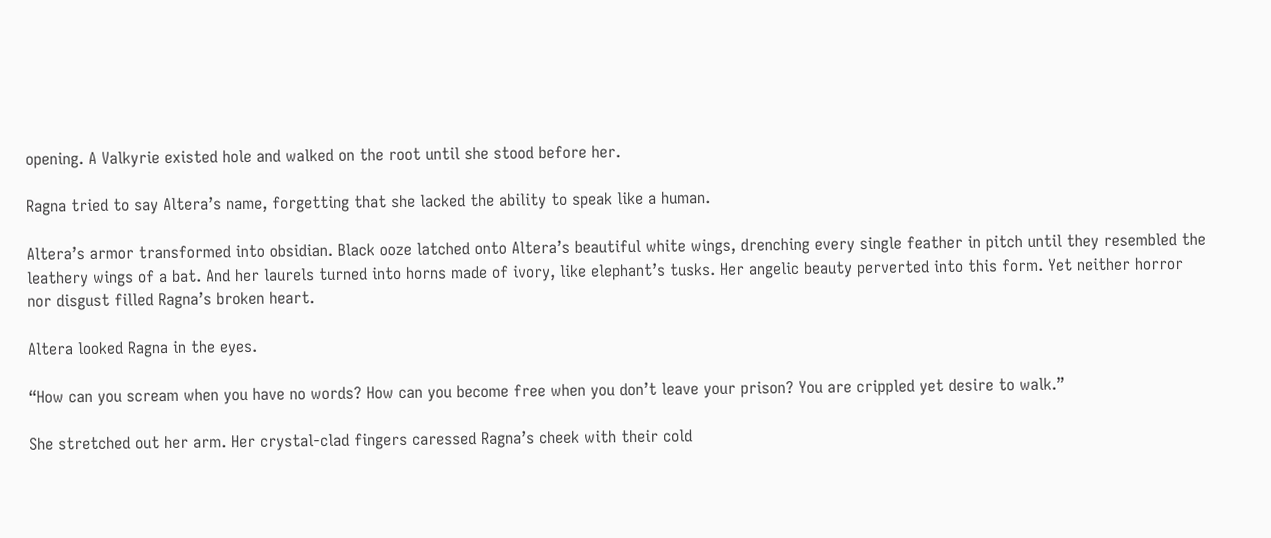opening. A Valkyrie existed hole and walked on the root until she stood before her.

Ragna tried to say Altera’s name, forgetting that she lacked the ability to speak like a human.

Altera’s armor transformed into obsidian. Black ooze latched onto Altera’s beautiful white wings, drenching every single feather in pitch until they resembled the leathery wings of a bat. And her laurels turned into horns made of ivory, like elephant’s tusks. Her angelic beauty perverted into this form. Yet neither horror nor disgust filled Ragna’s broken heart.

Altera looked Ragna in the eyes.

“How can you scream when you have no words? How can you become free when you don’t leave your prison? You are crippled yet desire to walk.”

She stretched out her arm. Her crystal-clad fingers caressed Ragna’s cheek with their cold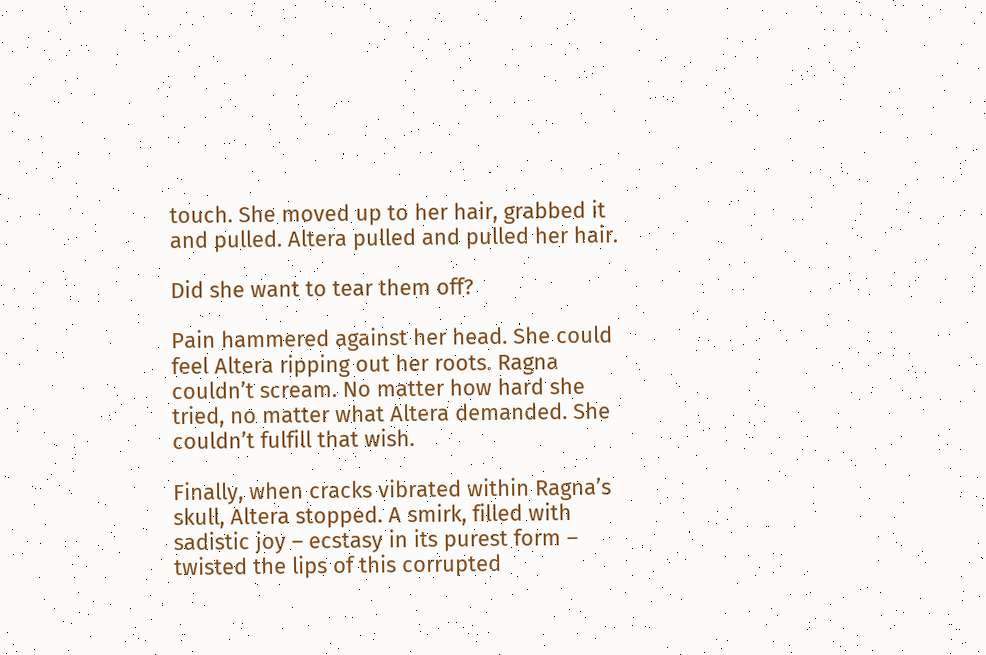touch. She moved up to her hair, grabbed it and pulled. Altera pulled and pulled her hair.

Did she want to tear them off?

Pain hammered against her head. She could feel Altera ripping out her roots. Ragna couldn’t scream. No matter how hard she tried, no matter what Altera demanded. She couldn’t fulfill that wish.

Finally, when cracks vibrated within Ragna’s skull, Altera stopped. A smirk, filled with sadistic joy – ecstasy in its purest form – twisted the lips of this corrupted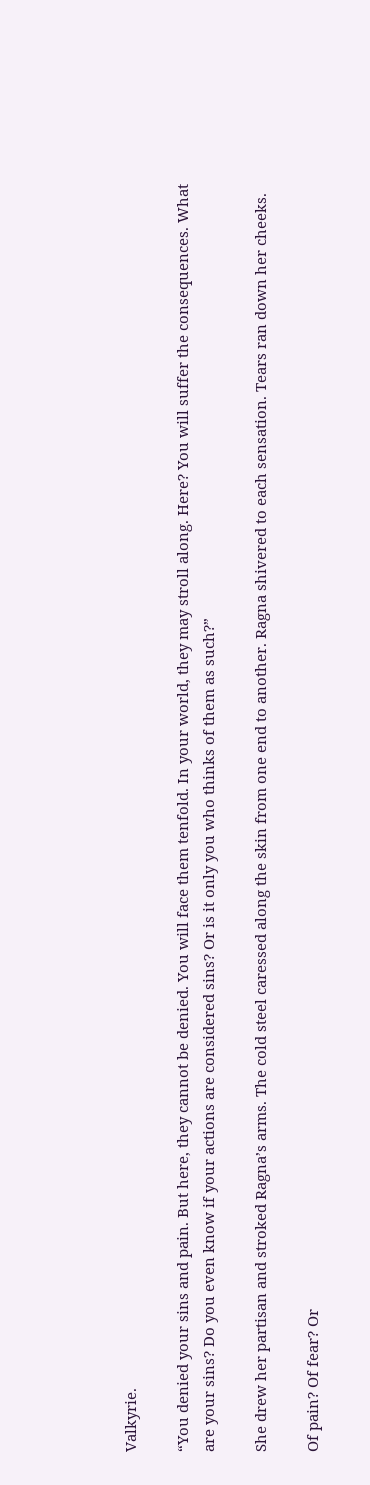Valkyrie.

“You denied your sins and pain. But here, they cannot be denied. You will face them tenfold. In your world, they may stroll along. Here? You will suffer the consequences. What are your sins? Do you even know if your actions are considered sins? Or is it only you who thinks of them as such?”

She drew her partisan and stroked Ragna’s arms. The cold steel caressed along the skin from one end to another. Ragna shivered to each sensation. Tears ran down her cheeks.

Of pain? Of fear? Or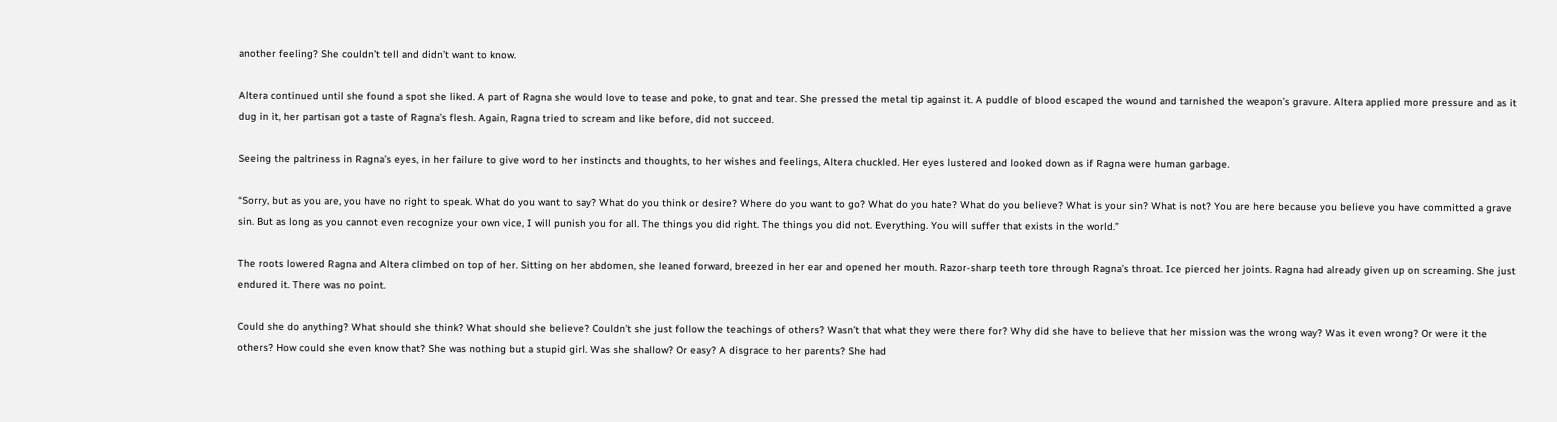another feeling? She couldn’t tell and didn’t want to know.

Altera continued until she found a spot she liked. A part of Ragna she would love to tease and poke, to gnat and tear. She pressed the metal tip against it. A puddle of blood escaped the wound and tarnished the weapon’s gravure. Altera applied more pressure and as it dug in it, her partisan got a taste of Ragna’s flesh. Again, Ragna tried to scream and like before, did not succeed.

Seeing the paltriness in Ragna’s eyes, in her failure to give word to her instincts and thoughts, to her wishes and feelings, Altera chuckled. Her eyes lustered and looked down as if Ragna were human garbage.

“Sorry, but as you are, you have no right to speak. What do you want to say? What do you think or desire? Where do you want to go? What do you hate? What do you believe? What is your sin? What is not? You are here because you believe you have committed a grave sin. But as long as you cannot even recognize your own vice, I will punish you for all. The things you did right. The things you did not. Everything. You will suffer that exists in the world.”

The roots lowered Ragna and Altera climbed on top of her. Sitting on her abdomen, she leaned forward, breezed in her ear and opened her mouth. Razor-sharp teeth tore through Ragna’s throat. Ice pierced her joints. Ragna had already given up on screaming. She just endured it. There was no point.

Could she do anything? What should she think? What should she believe? Couldn’t she just follow the teachings of others? Wasn’t that what they were there for? Why did she have to believe that her mission was the wrong way? Was it even wrong? Or were it the others? How could she even know that? She was nothing but a stupid girl. Was she shallow? Or easy? A disgrace to her parents? She had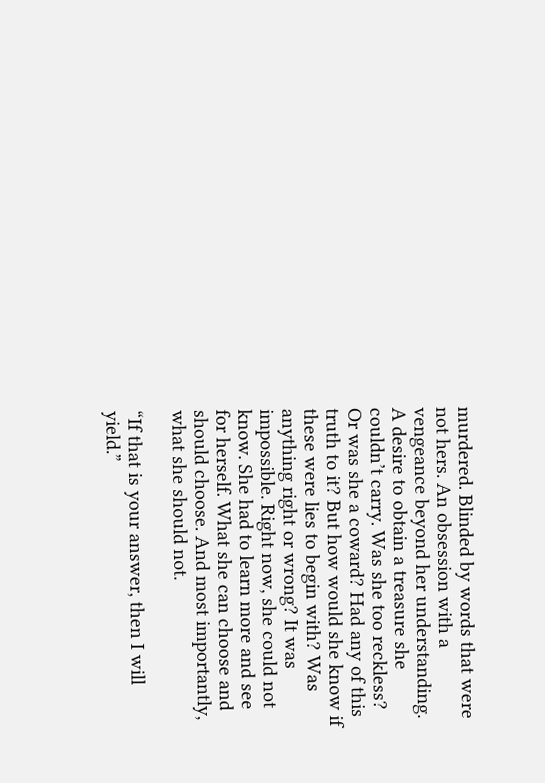murdered. Blinded by words that were not hers. An obsession with a vengeance beyond her understanding. A desire to obtain a treasure she couldn’t carry. Was she too reckless? Or was she a coward? Had any of this truth to it? But how would she know if these were lies to begin with? Was anything right or wrong? It was impossible. Right now, she could not know. She had to learn more and see for herself. What she can choose and should choose. And most importantly, what she should not.

“If that is your answer, then I will yield.”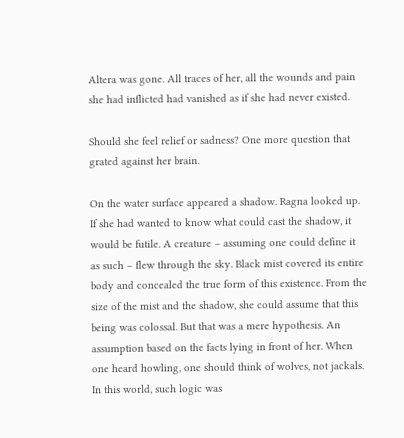Altera was gone. All traces of her, all the wounds and pain she had inflicted had vanished as if she had never existed.

Should she feel relief or sadness? One more question that grated against her brain.

On the water surface appeared a shadow. Ragna looked up. If she had wanted to know what could cast the shadow, it would be futile. A creature – assuming one could define it as such – flew through the sky. Black mist covered its entire body and concealed the true form of this existence. From the size of the mist and the shadow, she could assume that this being was colossal. But that was a mere hypothesis. An assumption based on the facts lying in front of her. When one heard howling, one should think of wolves, not jackals. In this world, such logic was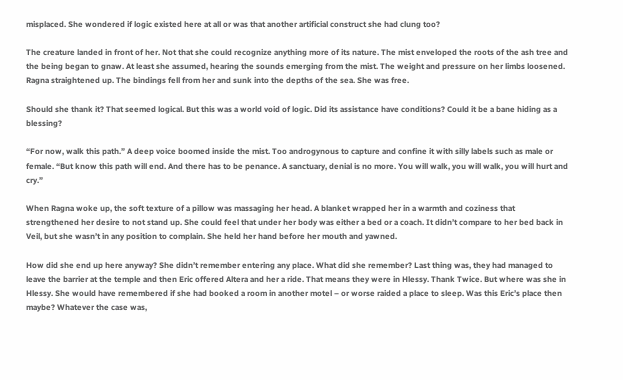misplaced. She wondered if logic existed here at all or was that another artificial construct she had clung too?

The creature landed in front of her. Not that she could recognize anything more of its nature. The mist enveloped the roots of the ash tree and the being began to gnaw. At least she assumed, hearing the sounds emerging from the mist. The weight and pressure on her limbs loosened. Ragna straightened up. The bindings fell from her and sunk into the depths of the sea. She was free.

Should she thank it? That seemed logical. But this was a world void of logic. Did its assistance have conditions? Could it be a bane hiding as a blessing?

“For now, walk this path.” A deep voice boomed inside the mist. Too androgynous to capture and confine it with silly labels such as male or female. “But know this path will end. And there has to be penance. A sanctuary, denial is no more. You will walk, you will walk, you will hurt and cry.”

When Ragna woke up, the soft texture of a pillow was massaging her head. A blanket wrapped her in a warmth and coziness that strengthened her desire to not stand up. She could feel that under her body was either a bed or a coach. It didn’t compare to her bed back in Veil, but she wasn’t in any position to complain. She held her hand before her mouth and yawned.

How did she end up here anyway? She didn’t remember entering any place. What did she remember? Last thing was, they had managed to leave the barrier at the temple and then Eric offered Altera and her a ride. That means they were in Hlessy. Thank Twice. But where was she in Hlessy. She would have remembered if she had booked a room in another motel – or worse raided a place to sleep. Was this Eric’s place then maybe? Whatever the case was,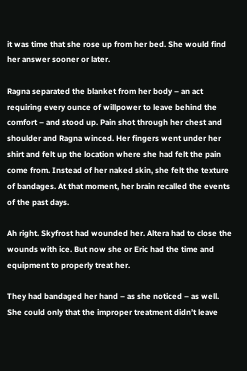it was time that she rose up from her bed. She would find her answer sooner or later.

Ragna separated the blanket from her body – an act requiring every ounce of willpower to leave behind the comfort – and stood up. Pain shot through her chest and shoulder and Ragna winced. Her fingers went under her shirt and felt up the location where she had felt the pain come from. Instead of her naked skin, she felt the texture of bandages. At that moment, her brain recalled the events of the past days.

Ah right. Skyfrost had wounded her. Altera had to close the wounds with ice. But now she or Eric had the time and equipment to properly treat her.

They had bandaged her hand – as she noticed – as well. She could only that the improper treatment didn’t leave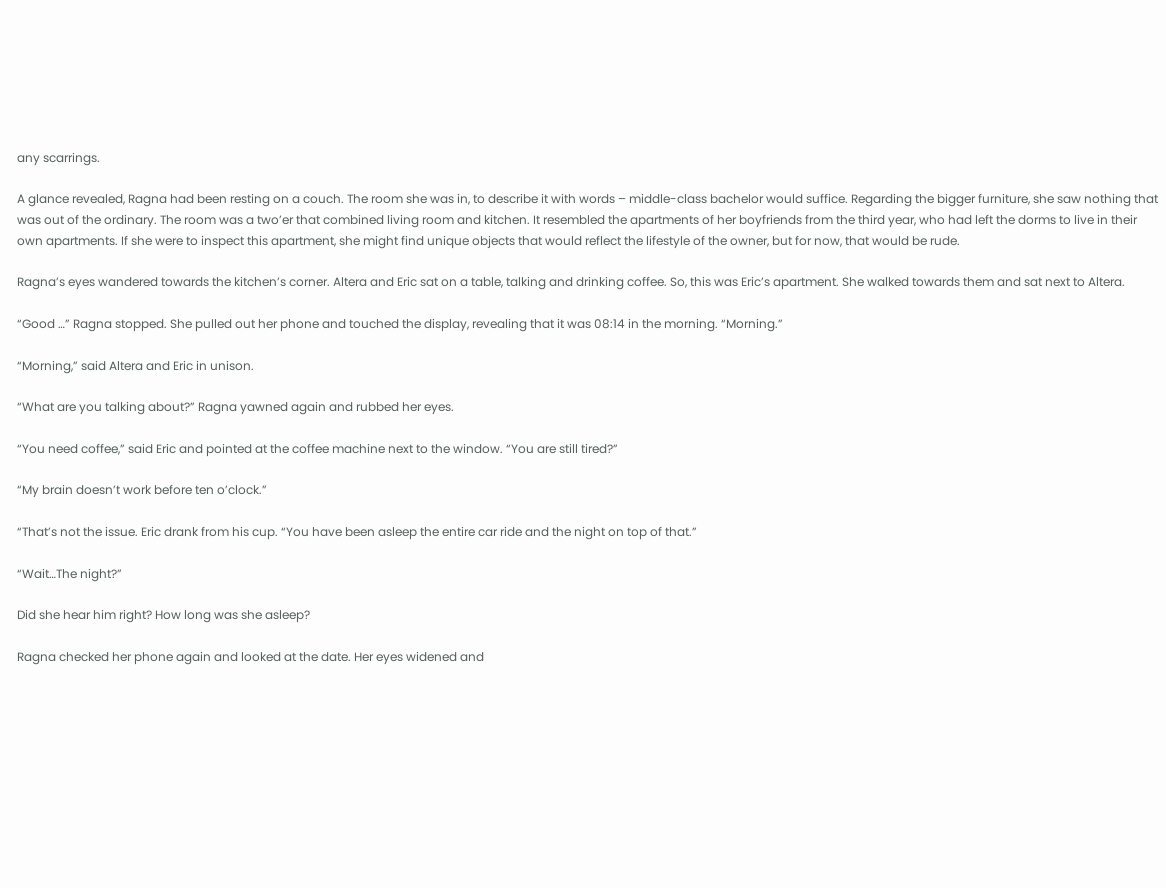any scarrings.

A glance revealed, Ragna had been resting on a couch. The room she was in, to describe it with words – middle-class bachelor would suffice. Regarding the bigger furniture, she saw nothing that was out of the ordinary. The room was a two’er that combined living room and kitchen. It resembled the apartments of her boyfriends from the third year, who had left the dorms to live in their own apartments. If she were to inspect this apartment, she might find unique objects that would reflect the lifestyle of the owner, but for now, that would be rude.

Ragna’s eyes wandered towards the kitchen’s corner. Altera and Eric sat on a table, talking and drinking coffee. So, this was Eric’s apartment. She walked towards them and sat next to Altera.

“Good …” Ragna stopped. She pulled out her phone and touched the display, revealing that it was 08:14 in the morning. “Morning.”

“Morning,” said Altera and Eric in unison.

“What are you talking about?” Ragna yawned again and rubbed her eyes.

“You need coffee,” said Eric and pointed at the coffee machine next to the window. “You are still tired?”

“My brain doesn’t work before ten o’clock.”

“That’s not the issue. Eric drank from his cup. “You have been asleep the entire car ride and the night on top of that.”

“Wait…The night?”

Did she hear him right? How long was she asleep?

Ragna checked her phone again and looked at the date. Her eyes widened and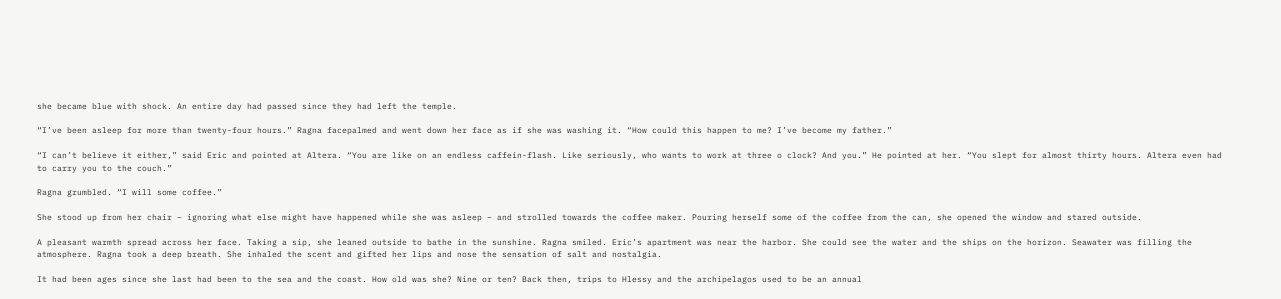she became blue with shock. An entire day had passed since they had left the temple.

“I’ve been asleep for more than twenty-four hours.” Ragna facepalmed and went down her face as if she was washing it. “How could this happen to me? I’ve become my father.”

“I can’t believe it either,” said Eric and pointed at Altera. “You are like on an endless caffein-flash. Like seriously, who wants to work at three o clock? And you.” He pointed at her. “You slept for almost thirty hours. Altera even had to carry you to the couch.”

Ragna grumbled. “I will some coffee.”

She stood up from her chair – ignoring what else might have happened while she was asleep – and strolled towards the coffee maker. Pouring herself some of the coffee from the can, she opened the window and stared outside.

A pleasant warmth spread across her face. Taking a sip, she leaned outside to bathe in the sunshine. Ragna smiled. Eric’s apartment was near the harbor. She could see the water and the ships on the horizon. Seawater was filling the atmosphere. Ragna took a deep breath. She inhaled the scent and gifted her lips and nose the sensation of salt and nostalgia.

It had been ages since she last had been to the sea and the coast. How old was she? Nine or ten? Back then, trips to Hlessy and the archipelagos used to be an annual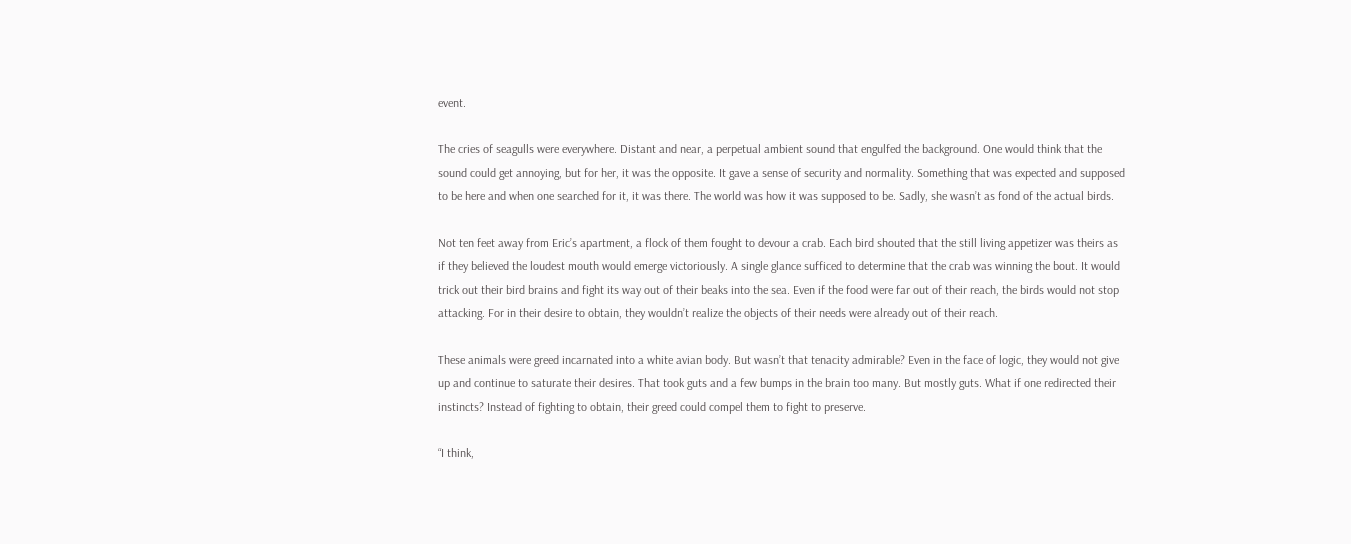event.

The cries of seagulls were everywhere. Distant and near, a perpetual ambient sound that engulfed the background. One would think that the sound could get annoying, but for her, it was the opposite. It gave a sense of security and normality. Something that was expected and supposed to be here and when one searched for it, it was there. The world was how it was supposed to be. Sadly, she wasn’t as fond of the actual birds.

Not ten feet away from Eric’s apartment, a flock of them fought to devour a crab. Each bird shouted that the still living appetizer was theirs as if they believed the loudest mouth would emerge victoriously. A single glance sufficed to determine that the crab was winning the bout. It would trick out their bird brains and fight its way out of their beaks into the sea. Even if the food were far out of their reach, the birds would not stop attacking. For in their desire to obtain, they wouldn’t realize the objects of their needs were already out of their reach.

These animals were greed incarnated into a white avian body. But wasn’t that tenacity admirable? Even in the face of logic, they would not give up and continue to saturate their desires. That took guts and a few bumps in the brain too many. But mostly guts. What if one redirected their instincts? Instead of fighting to obtain, their greed could compel them to fight to preserve.

“I think,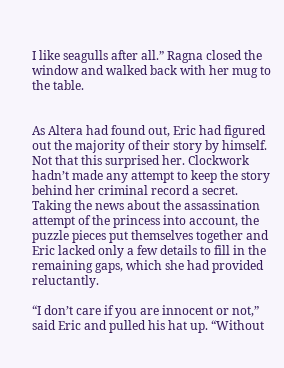I like seagulls after all.” Ragna closed the window and walked back with her mug to the table.


As Altera had found out, Eric had figured out the majority of their story by himself. Not that this surprised her. Clockwork hadn’t made any attempt to keep the story behind her criminal record a secret. Taking the news about the assassination attempt of the princess into account, the puzzle pieces put themselves together and Eric lacked only a few details to fill in the remaining gaps, which she had provided reluctantly.

“I don’t care if you are innocent or not,” said Eric and pulled his hat up. “Without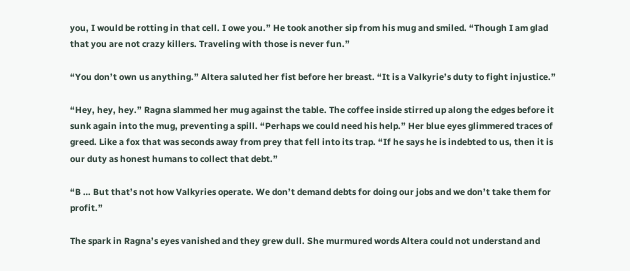you, I would be rotting in that cell. I owe you.” He took another sip from his mug and smiled. “Though I am glad that you are not crazy killers. Traveling with those is never fun.”

“You don’t own us anything.” Altera saluted her fist before her breast. “It is a Valkyrie’s duty to fight injustice.”

“Hey, hey, hey.” Ragna slammed her mug against the table. The coffee inside stirred up along the edges before it sunk again into the mug, preventing a spill. “Perhaps we could need his help.” Her blue eyes glimmered traces of greed. Like a fox that was seconds away from prey that fell into its trap. “If he says he is indebted to us, then it is our duty as honest humans to collect that debt.”

“B … But that’s not how Valkyries operate. We don’t demand debts for doing our jobs and we don’t take them for profit.”

The spark in Ragna’s eyes vanished and they grew dull. She murmured words Altera could not understand and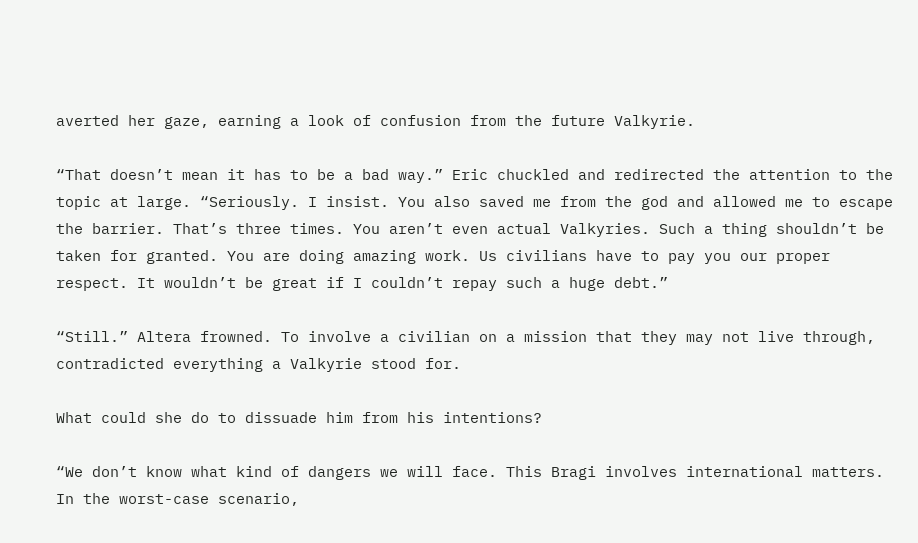averted her gaze, earning a look of confusion from the future Valkyrie.

“That doesn’t mean it has to be a bad way.” Eric chuckled and redirected the attention to the topic at large. “Seriously. I insist. You also saved me from the god and allowed me to escape the barrier. That’s three times. You aren’t even actual Valkyries. Such a thing shouldn’t be taken for granted. You are doing amazing work. Us civilians have to pay you our proper respect. It wouldn’t be great if I couldn’t repay such a huge debt.”

“Still.” Altera frowned. To involve a civilian on a mission that they may not live through, contradicted everything a Valkyrie stood for.

What could she do to dissuade him from his intentions?

“We don’t know what kind of dangers we will face. This Bragi involves international matters. In the worst-case scenario,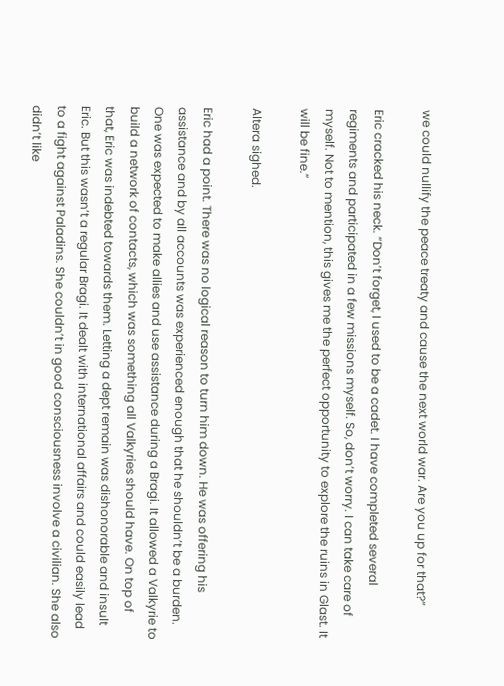we could nullify the peace treaty and cause the next world war. Are you up for that?”

Eric cracked his neck. “Don’t forget, I used to be a cadet. I have completed several regiments and participated in a few missions myself. So, don’t worry. I can take care of myself. Not to mention, this gives me the perfect opportunity to explore the ruins in Glast. It will be fine.”

Altera sighed.

Eric had a point. There was no logical reason to turn him down. He was offering his assistance and by all accounts was experienced enough that he shouldn’t be a burden. One was expected to make allies and use assistance during a Bragi. It allowed a Valkyrie to build a network of contacts, which was something all Valkyries should have. On top of that, Eric was indebted towards them. Letting a dept remain was dishonorable and insult Eric. But this wasn’t a regular Bragi. It dealt with international affairs and could easily lead to a fight against Paladins. She couldn’t in good consciousness involve a civilian. She also didn’t like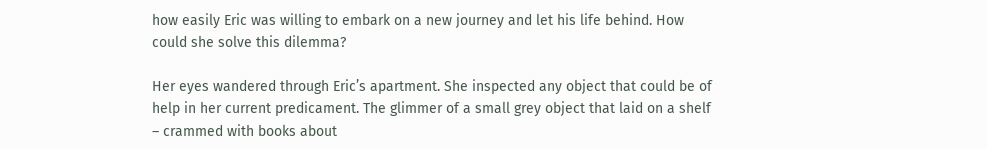how easily Eric was willing to embark on a new journey and let his life behind. How could she solve this dilemma?

Her eyes wandered through Eric’s apartment. She inspected any object that could be of help in her current predicament. The glimmer of a small grey object that laid on a shelf – crammed with books about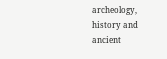archeology, history and ancient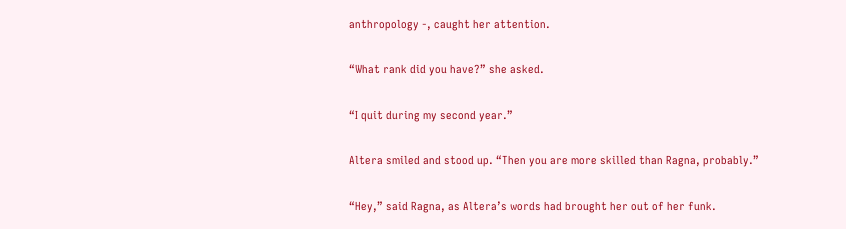anthropology -, caught her attention.

“What rank did you have?” she asked.

“I quit during my second year.”

Altera smiled and stood up. “Then you are more skilled than Ragna, probably.”

“Hey,” said Ragna, as Altera’s words had brought her out of her funk.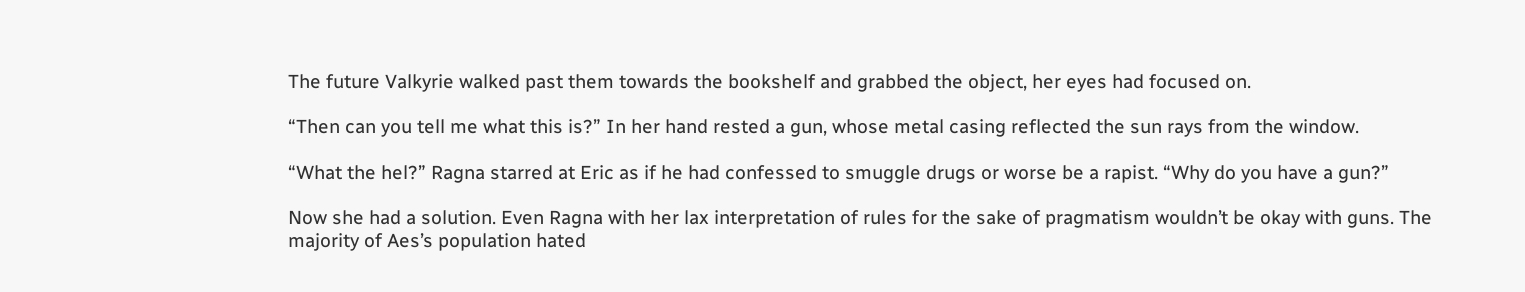The future Valkyrie walked past them towards the bookshelf and grabbed the object, her eyes had focused on.

“Then can you tell me what this is?” In her hand rested a gun, whose metal casing reflected the sun rays from the window.

“What the hel?” Ragna starred at Eric as if he had confessed to smuggle drugs or worse be a rapist. “Why do you have a gun?”

Now she had a solution. Even Ragna with her lax interpretation of rules for the sake of pragmatism wouldn’t be okay with guns. The majority of Aes’s population hated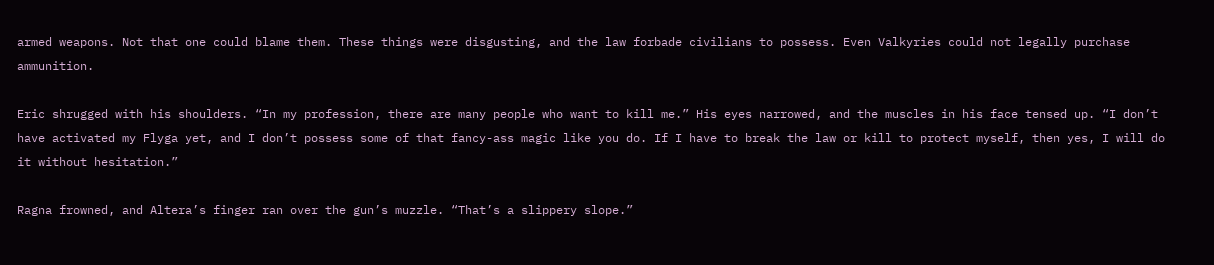armed weapons. Not that one could blame them. These things were disgusting, and the law forbade civilians to possess. Even Valkyries could not legally purchase ammunition.

Eric shrugged with his shoulders. “In my profession, there are many people who want to kill me.” His eyes narrowed, and the muscles in his face tensed up. “I don’t have activated my Flyga yet, and I don’t possess some of that fancy-ass magic like you do. If I have to break the law or kill to protect myself, then yes, I will do it without hesitation.”

Ragna frowned, and Altera’s finger ran over the gun’s muzzle. “That’s a slippery slope.”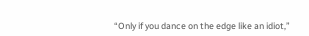“Only if you dance on the edge like an idiot,”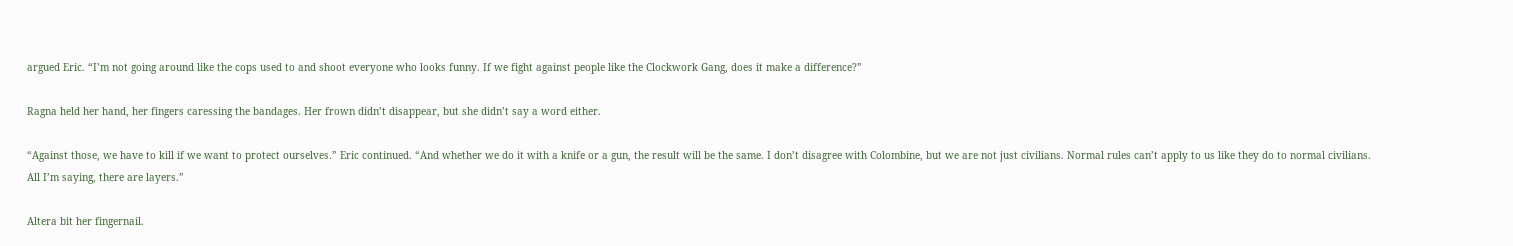argued Eric. “I’m not going around like the cops used to and shoot everyone who looks funny. If we fight against people like the Clockwork Gang, does it make a difference?”

Ragna held her hand, her fingers caressing the bandages. Her frown didn’t disappear, but she didn’t say a word either.

“Against those, we have to kill if we want to protect ourselves.” Eric continued. “And whether we do it with a knife or a gun, the result will be the same. I don’t disagree with Colombine, but we are not just civilians. Normal rules can’t apply to us like they do to normal civilians. All I’m saying, there are layers.”

Altera bit her fingernail.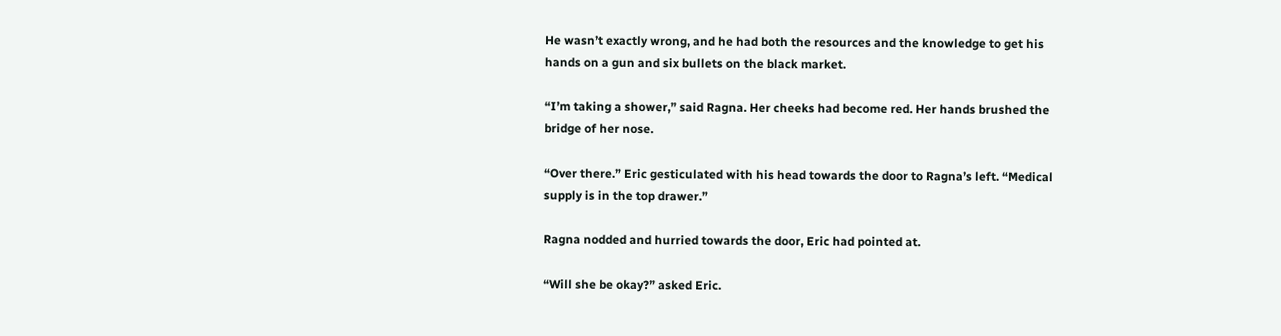He wasn’t exactly wrong, and he had both the resources and the knowledge to get his hands on a gun and six bullets on the black market.

“I’m taking a shower,” said Ragna. Her cheeks had become red. Her hands brushed the bridge of her nose.

“Over there.” Eric gesticulated with his head towards the door to Ragna’s left. “Medical supply is in the top drawer.”

Ragna nodded and hurried towards the door, Eric had pointed at.

“Will she be okay?” asked Eric.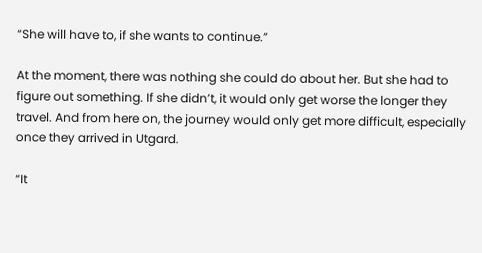“She will have to, if she wants to continue.”

At the moment, there was nothing she could do about her. But she had to figure out something. If she didn’t, it would only get worse the longer they travel. And from here on, the journey would only get more difficult, especially once they arrived in Utgard.

“It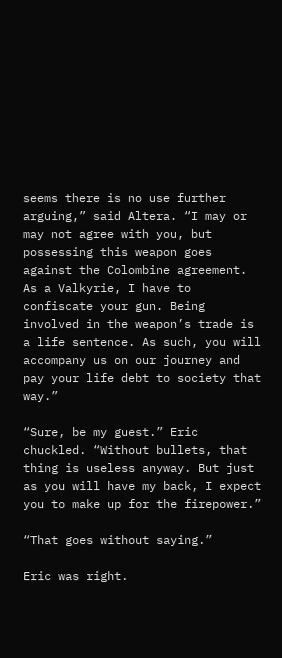seems there is no use further arguing,” said Altera. “I may or may not agree with you, but possessing this weapon goes against the Colombine agreement. As a Valkyrie, I have to confiscate your gun. Being involved in the weapon’s trade is a life sentence. As such, you will accompany us on our journey and pay your life debt to society that way.”

“Sure, be my guest.” Eric chuckled. “Without bullets, that thing is useless anyway. But just as you will have my back, I expect you to make up for the firepower.”

“That goes without saying.”

Eric was right.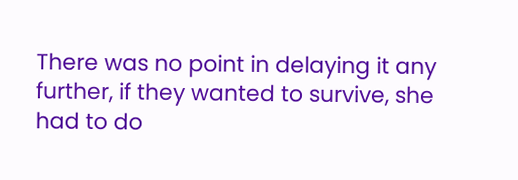There was no point in delaying it any further, if they wanted to survive, she had to do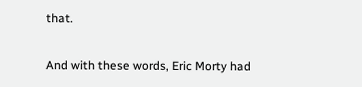that.

And with these words, Eric Morty had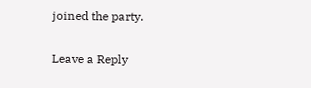joined the party.

Leave a Reply